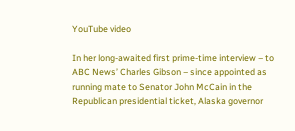YouTube video

In her long-awaited first prime-time interview – to ABC News’ Charles Gibson – since appointed as running mate to Senator John McCain in the Republican presidential ticket, Alaska governor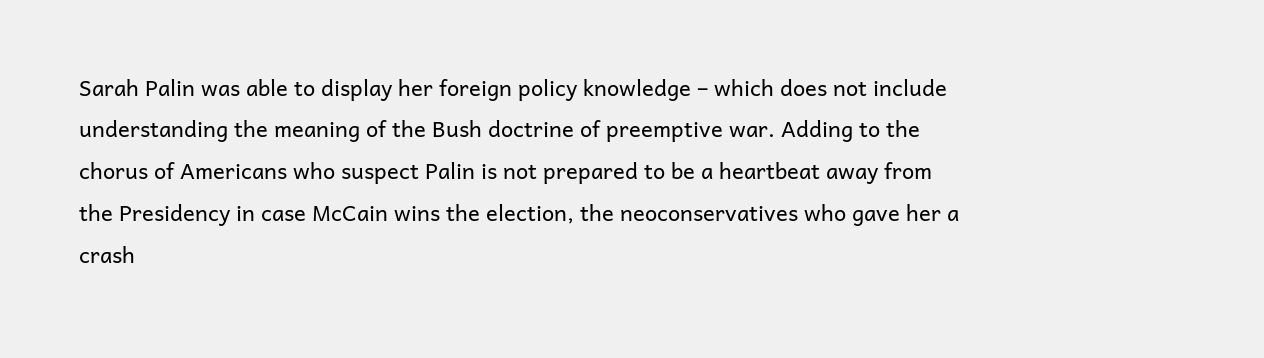Sarah Palin was able to display her foreign policy knowledge – which does not include understanding the meaning of the Bush doctrine of preemptive war. Adding to the chorus of Americans who suspect Palin is not prepared to be a heartbeat away from the Presidency in case McCain wins the election, the neoconservatives who gave her a crash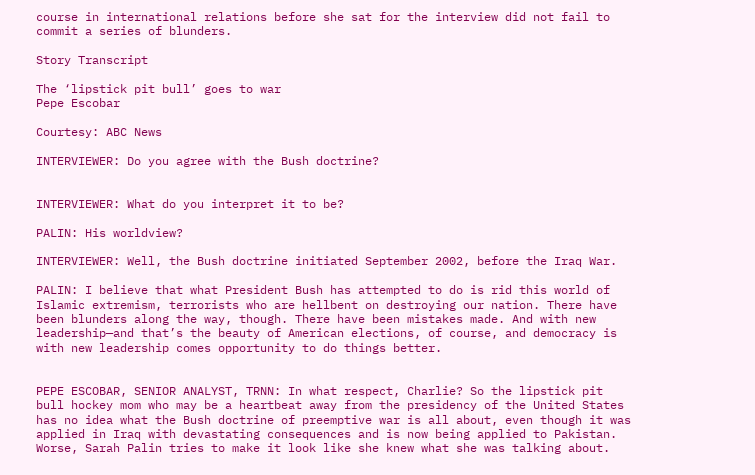course in international relations before she sat for the interview did not fail to commit a series of blunders.

Story Transcript

The ‘lipstick pit bull’ goes to war
Pepe Escobar

Courtesy: ABC News

INTERVIEWER: Do you agree with the Bush doctrine?


INTERVIEWER: What do you interpret it to be?

PALIN: His worldview?

INTERVIEWER: Well, the Bush doctrine initiated September 2002, before the Iraq War.

PALIN: I believe that what President Bush has attempted to do is rid this world of Islamic extremism, terrorists who are hellbent on destroying our nation. There have been blunders along the way, though. There have been mistakes made. And with new leadership—and that’s the beauty of American elections, of course, and democracy is with new leadership comes opportunity to do things better.


PEPE ESCOBAR, SENIOR ANALYST, TRNN: In what respect, Charlie? So the lipstick pit bull hockey mom who may be a heartbeat away from the presidency of the United States has no idea what the Bush doctrine of preemptive war is all about, even though it was applied in Iraq with devastating consequences and is now being applied to Pakistan. Worse, Sarah Palin tries to make it look like she knew what she was talking about.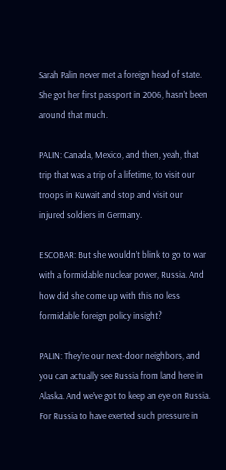Sarah Palin never met a foreign head of state. She got her first passport in 2006, hasn’t been around that much.

PALIN: Canada, Mexico, and then, yeah, that trip that was a trip of a lifetime, to visit our troops in Kuwait and stop and visit our injured soldiers in Germany.

ESCOBAR: But she wouldn’t blink to go to war with a formidable nuclear power, Russia. And how did she come up with this no less formidable foreign policy insight?

PALIN: They’re our next-door neighbors, and you can actually see Russia from land here in Alaska. And we’ve got to keep an eye on Russia. For Russia to have exerted such pressure in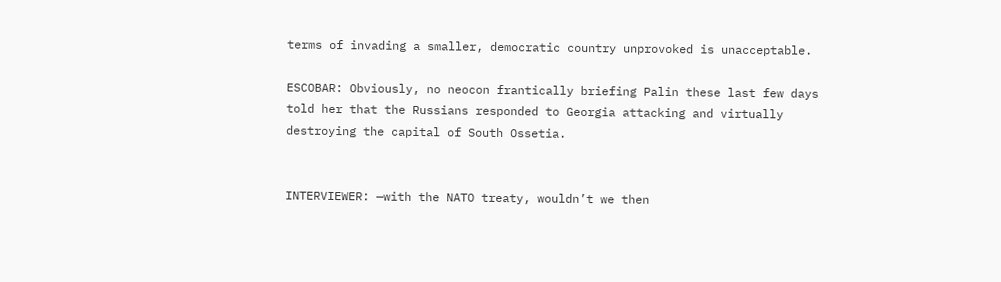terms of invading a smaller, democratic country unprovoked is unacceptable.

ESCOBAR: Obviously, no neocon frantically briefing Palin these last few days told her that the Russians responded to Georgia attacking and virtually destroying the capital of South Ossetia.


INTERVIEWER: —with the NATO treaty, wouldn’t we then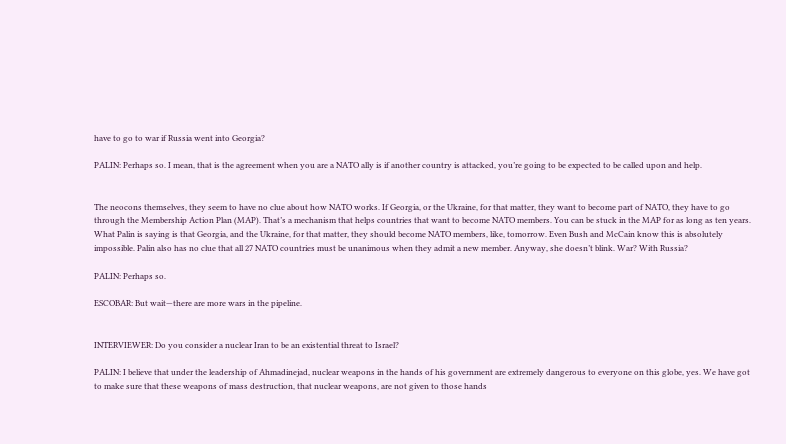have to go to war if Russia went into Georgia?

PALIN: Perhaps so. I mean, that is the agreement when you are a NATO ally is if another country is attacked, you’re going to be expected to be called upon and help.


The neocons themselves, they seem to have no clue about how NATO works. If Georgia, or the Ukraine, for that matter, they want to become part of NATO, they have to go through the Membership Action Plan (MAP). That’s a mechanism that helps countries that want to become NATO members. You can be stuck in the MAP for as long as ten years. What Palin is saying is that Georgia, and the Ukraine, for that matter, they should become NATO members, like, tomorrow. Even Bush and McCain know this is absolutely impossible. Palin also has no clue that all 27 NATO countries must be unanimous when they admit a new member. Anyway, she doesn’t blink. War? With Russia?

PALIN: Perhaps so.

ESCOBAR: But wait—there are more wars in the pipeline.


INTERVIEWER: Do you consider a nuclear Iran to be an existential threat to Israel?

PALIN: I believe that under the leadership of Ahmadinejad, nuclear weapons in the hands of his government are extremely dangerous to everyone on this globe, yes. We have got to make sure that these weapons of mass destruction, that nuclear weapons, are not given to those hands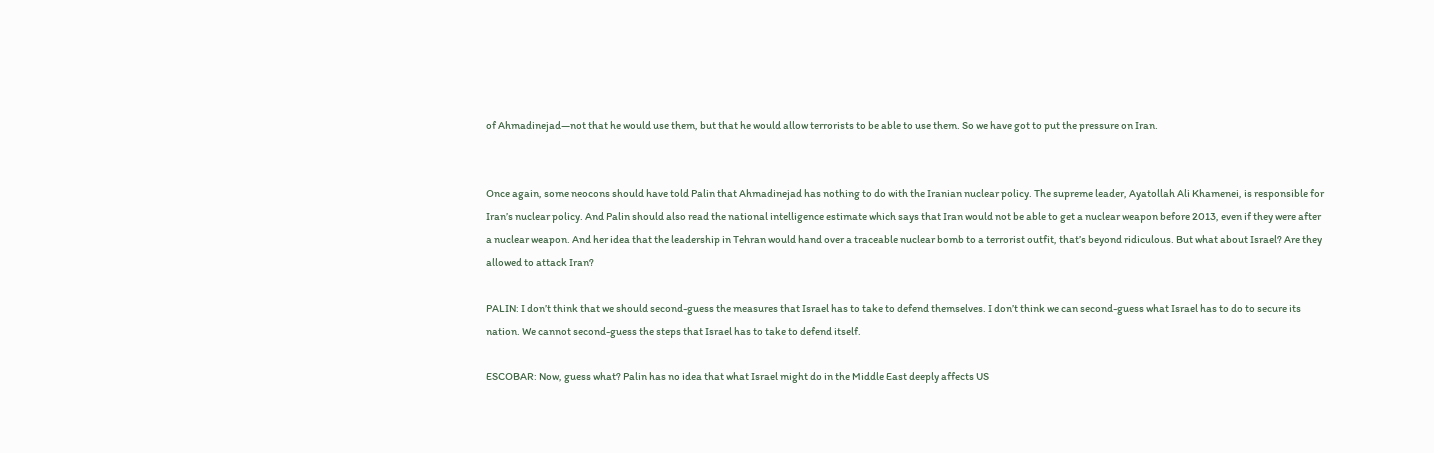of Ahmadinejad—not that he would use them, but that he would allow terrorists to be able to use them. So we have got to put the pressure on Iran.


Once again, some neocons should have told Palin that Ahmadinejad has nothing to do with the Iranian nuclear policy. The supreme leader, Ayatollah Ali Khamenei, is responsible for Iran’s nuclear policy. And Palin should also read the national intelligence estimate which says that Iran would not be able to get a nuclear weapon before 2013, even if they were after a nuclear weapon. And her idea that the leadership in Tehran would hand over a traceable nuclear bomb to a terrorist outfit, that’s beyond ridiculous. But what about Israel? Are they allowed to attack Iran?

PALIN: I don’t think that we should second-guess the measures that Israel has to take to defend themselves. I don’t think we can second-guess what Israel has to do to secure its nation. We cannot second-guess the steps that Israel has to take to defend itself.

ESCOBAR: Now, guess what? Palin has no idea that what Israel might do in the Middle East deeply affects US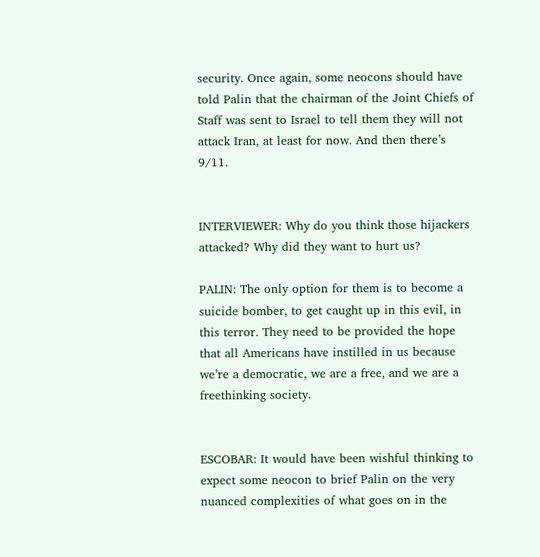security. Once again, some neocons should have told Palin that the chairman of the Joint Chiefs of Staff was sent to Israel to tell them they will not attack Iran, at least for now. And then there’s 9/11.


INTERVIEWER: Why do you think those hijackers attacked? Why did they want to hurt us?

PALIN: The only option for them is to become a suicide bomber, to get caught up in this evil, in this terror. They need to be provided the hope that all Americans have instilled in us because we’re a democratic, we are a free, and we are a freethinking society.


ESCOBAR: It would have been wishful thinking to expect some neocon to brief Palin on the very nuanced complexities of what goes on in the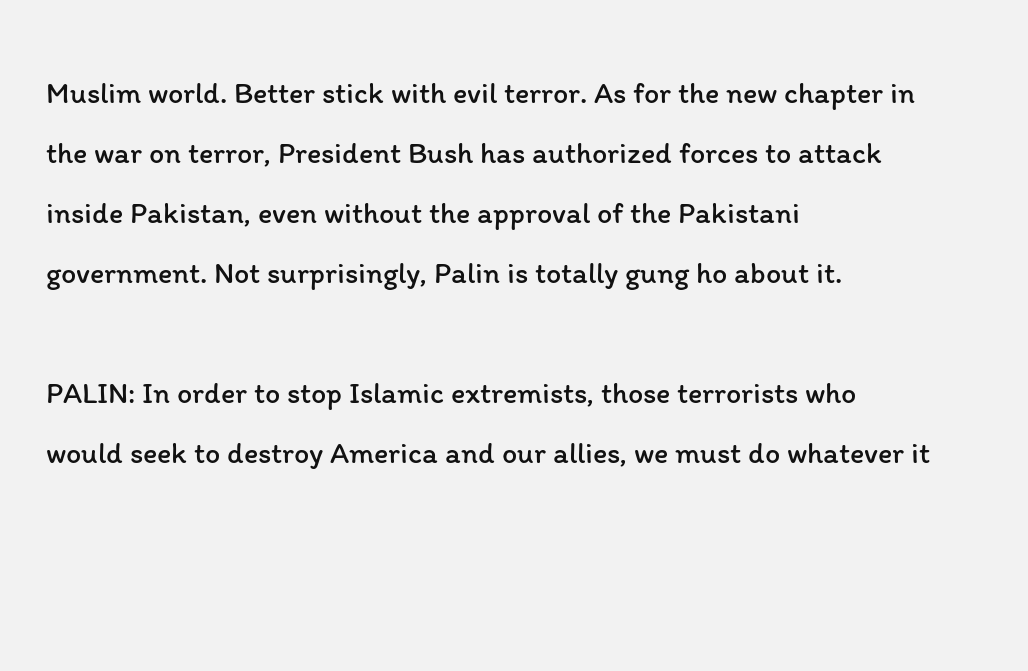Muslim world. Better stick with evil terror. As for the new chapter in the war on terror, President Bush has authorized forces to attack inside Pakistan, even without the approval of the Pakistani government. Not surprisingly, Palin is totally gung ho about it.

PALIN: In order to stop Islamic extremists, those terrorists who would seek to destroy America and our allies, we must do whatever it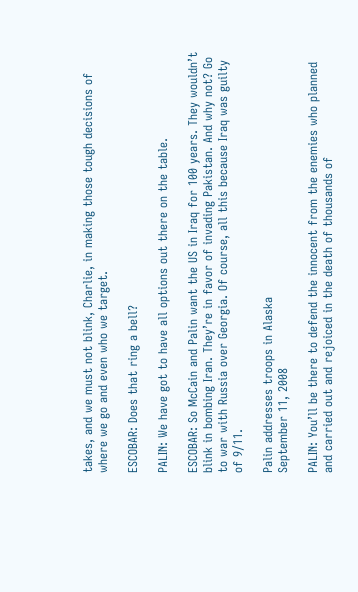takes, and we must not blink, Charlie, in making those tough decisions of where we go and even who we target.

ESCOBAR: Does that ring a bell?

PALIN: We have got to have all options out there on the table.

ESCOBAR: So McCain and Palin want the US in Iraq for 100 years. They wouldn’t blink in bombing Iran. They’re in favor of invading Pakistan. And why not? Go to war with Russia over Georgia. Of course, all this because Iraq was guilty of 9/11.

Palin addresses troops in Alaska
September 11, 2008

PALIN: You’ll be there to defend the innocent from the enemies who planned and carried out and rejoiced in the death of thousands of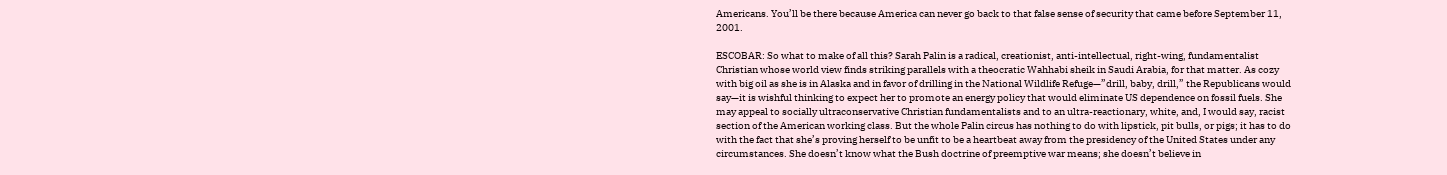Americans. You’ll be there because America can never go back to that false sense of security that came before September 11, 2001.

ESCOBAR: So what to make of all this? Sarah Palin is a radical, creationist, anti-intellectual, right-wing, fundamentalist Christian whose world view finds striking parallels with a theocratic Wahhabi sheik in Saudi Arabia, for that matter. As cozy with big oil as she is in Alaska and in favor of drilling in the National Wildlife Refuge—”drill, baby, drill,” the Republicans would say—it is wishful thinking to expect her to promote an energy policy that would eliminate US dependence on fossil fuels. She may appeal to socially ultraconservative Christian fundamentalists and to an ultra-reactionary, white, and, I would say, racist section of the American working class. But the whole Palin circus has nothing to do with lipstick, pit bulls, or pigs; it has to do with the fact that she’s proving herself to be unfit to be a heartbeat away from the presidency of the United States under any circumstances. She doesn’t know what the Bush doctrine of preemptive war means; she doesn’t believe in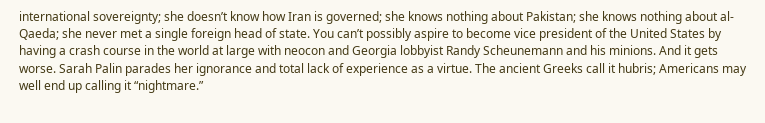international sovereignty; she doesn’t know how Iran is governed; she knows nothing about Pakistan; she knows nothing about al-Qaeda; she never met a single foreign head of state. You can’t possibly aspire to become vice president of the United States by having a crash course in the world at large with neocon and Georgia lobbyist Randy Scheunemann and his minions. And it gets worse. Sarah Palin parades her ignorance and total lack of experience as a virtue. The ancient Greeks call it hubris; Americans may well end up calling it “nightmare.”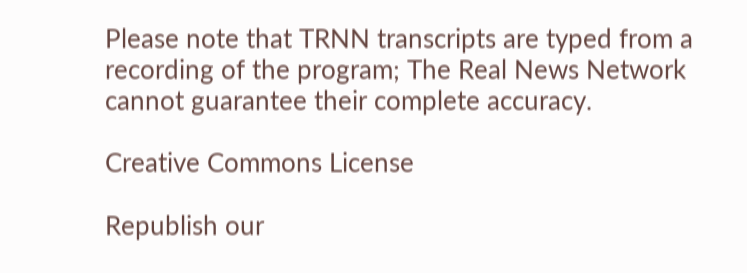Please note that TRNN transcripts are typed from a recording of the program; The Real News Network cannot guarantee their complete accuracy.

Creative Commons License

Republish our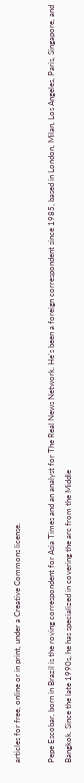articles for free, online or in print, under a Creative Commons license.

Pepe Escobar, born in Brazil is the roving correspondent for Asia Times and an analyst for The Real News Network. He's been a foreign correspondent since 1985, based in London, Milan, Los Angeles, Paris, Singapore, and Bangkok. Since the late 1990s, he has specialized in covering the arc from the Middle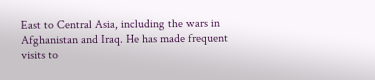East to Central Asia, including the wars in Afghanistan and Iraq. He has made frequent visits to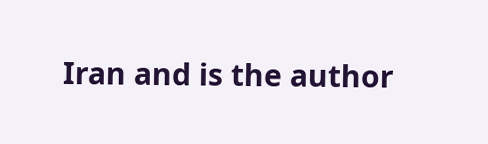Iran and is the author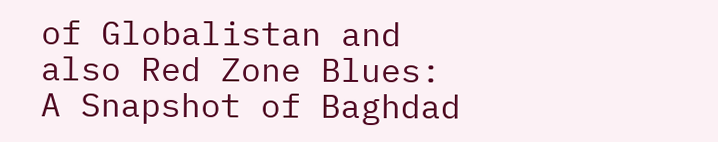of Globalistan and also Red Zone Blues: A Snapshot of Baghdad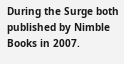During the Surge both published by Nimble Books in 2007.